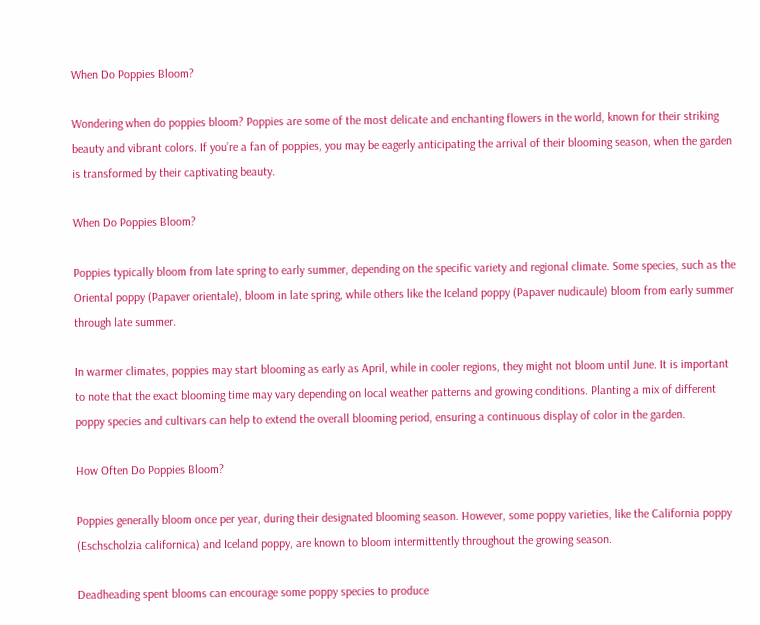When Do Poppies Bloom?

Wondering when do poppies bloom? Poppies are some of the most delicate and enchanting flowers in the world, known for their striking beauty and vibrant colors. If you’re a fan of poppies, you may be eagerly anticipating the arrival of their blooming season, when the garden is transformed by their captivating beauty.

When Do Poppies Bloom?

Poppies typically bloom from late spring to early summer, depending on the specific variety and regional climate. Some species, such as the Oriental poppy (Papaver orientale), bloom in late spring, while others like the Iceland poppy (Papaver nudicaule) bloom from early summer through late summer.

In warmer climates, poppies may start blooming as early as April, while in cooler regions, they might not bloom until June. It is important to note that the exact blooming time may vary depending on local weather patterns and growing conditions. Planting a mix of different poppy species and cultivars can help to extend the overall blooming period, ensuring a continuous display of color in the garden.

How Often Do Poppies Bloom?

Poppies generally bloom once per year, during their designated blooming season. However, some poppy varieties, like the California poppy (Eschscholzia californica) and Iceland poppy, are known to bloom intermittently throughout the growing season.

Deadheading spent blooms can encourage some poppy species to produce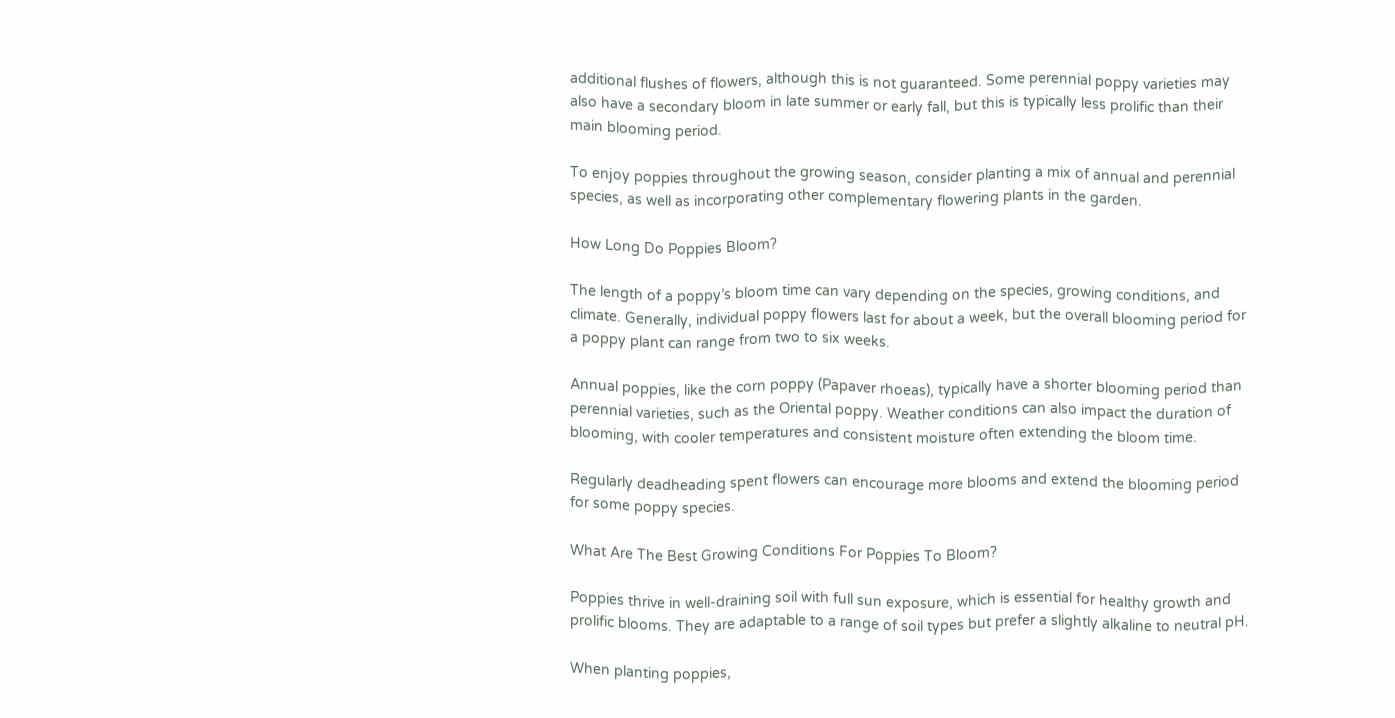additional flushes of flowers, although this is not guaranteed. Some perennial poppy varieties may also have a secondary bloom in late summer or early fall, but this is typically less prolific than their main blooming period.

To enjoy poppies throughout the growing season, consider planting a mix of annual and perennial species, as well as incorporating other complementary flowering plants in the garden.

How Long Do Poppies Bloom?

The length of a poppy’s bloom time can vary depending on the species, growing conditions, and climate. Generally, individual poppy flowers last for about a week, but the overall blooming period for a poppy plant can range from two to six weeks.

Annual poppies, like the corn poppy (Papaver rhoeas), typically have a shorter blooming period than perennial varieties, such as the Oriental poppy. Weather conditions can also impact the duration of blooming, with cooler temperatures and consistent moisture often extending the bloom time.

Regularly deadheading spent flowers can encourage more blooms and extend the blooming period for some poppy species.

What Are The Best Growing Conditions For Poppies To Bloom?

Poppies thrive in well-draining soil with full sun exposure, which is essential for healthy growth and prolific blooms. They are adaptable to a range of soil types but prefer a slightly alkaline to neutral pH.

When planting poppies,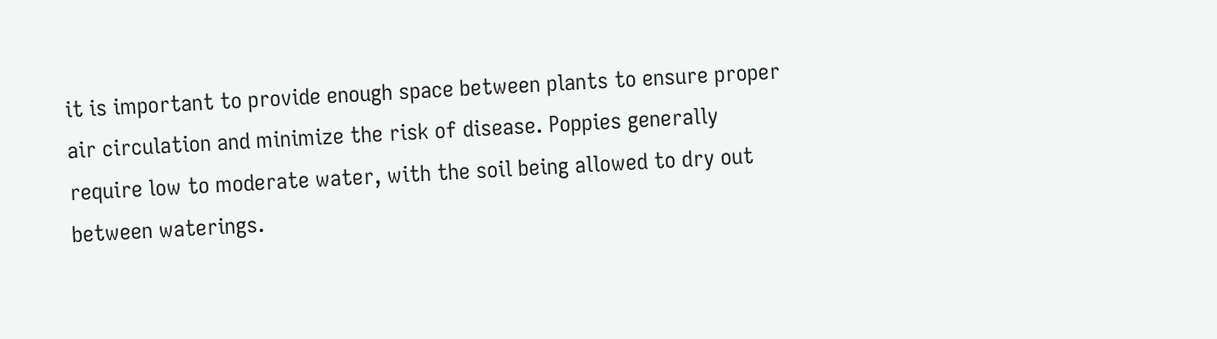it is important to provide enough space between plants to ensure proper air circulation and minimize the risk of disease. Poppies generally require low to moderate water, with the soil being allowed to dry out between waterings.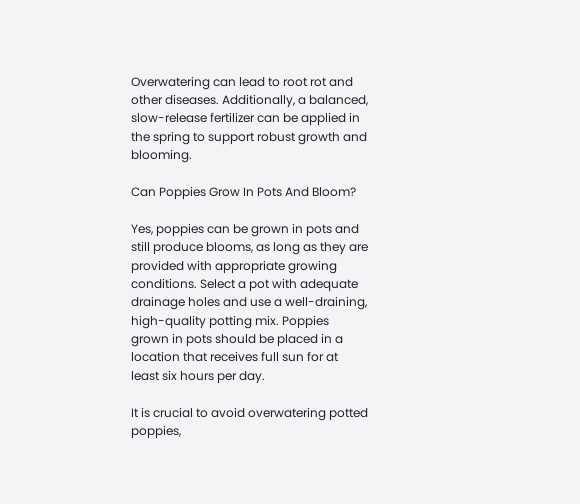Overwatering can lead to root rot and other diseases. Additionally, a balanced, slow-release fertilizer can be applied in the spring to support robust growth and blooming.

Can Poppies Grow In Pots And Bloom?

Yes, poppies can be grown in pots and still produce blooms, as long as they are provided with appropriate growing conditions. Select a pot with adequate drainage holes and use a well-draining, high-quality potting mix. Poppies grown in pots should be placed in a location that receives full sun for at least six hours per day.

It is crucial to avoid overwatering potted poppies,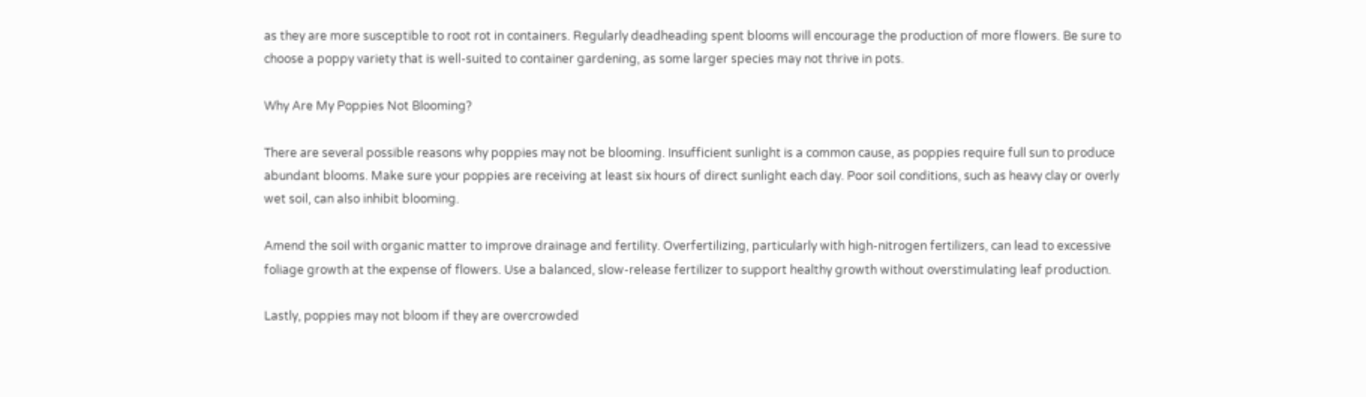as they are more susceptible to root rot in containers. Regularly deadheading spent blooms will encourage the production of more flowers. Be sure to choose a poppy variety that is well-suited to container gardening, as some larger species may not thrive in pots.

Why Are My Poppies Not Blooming?

There are several possible reasons why poppies may not be blooming. Insufficient sunlight is a common cause, as poppies require full sun to produce abundant blooms. Make sure your poppies are receiving at least six hours of direct sunlight each day. Poor soil conditions, such as heavy clay or overly wet soil, can also inhibit blooming.

Amend the soil with organic matter to improve drainage and fertility. Overfertilizing, particularly with high-nitrogen fertilizers, can lead to excessive foliage growth at the expense of flowers. Use a balanced, slow-release fertilizer to support healthy growth without overstimulating leaf production.

Lastly, poppies may not bloom if they are overcrowded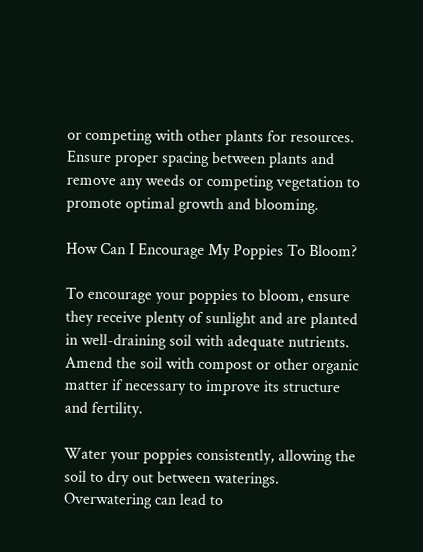or competing with other plants for resources. Ensure proper spacing between plants and remove any weeds or competing vegetation to promote optimal growth and blooming.

How Can I Encourage My Poppies To Bloom?

To encourage your poppies to bloom, ensure they receive plenty of sunlight and are planted in well-draining soil with adequate nutrients. Amend the soil with compost or other organic matter if necessary to improve its structure and fertility.

Water your poppies consistently, allowing the soil to dry out between waterings. Overwatering can lead to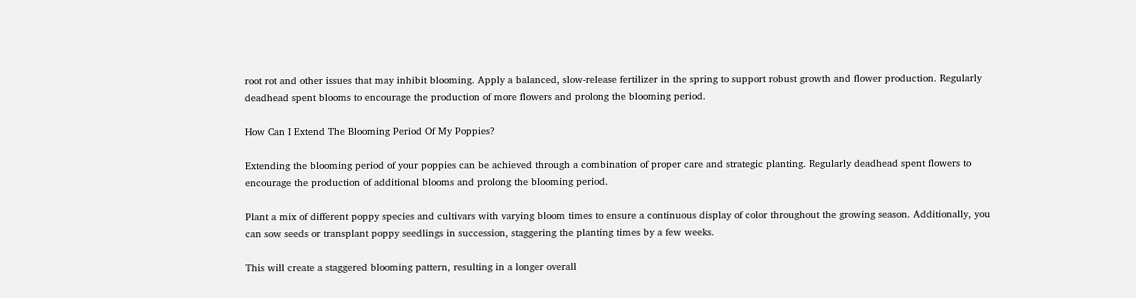root rot and other issues that may inhibit blooming. Apply a balanced, slow-release fertilizer in the spring to support robust growth and flower production. Regularly deadhead spent blooms to encourage the production of more flowers and prolong the blooming period.

How Can I Extend The Blooming Period Of My Poppies?

Extending the blooming period of your poppies can be achieved through a combination of proper care and strategic planting. Regularly deadhead spent flowers to encourage the production of additional blooms and prolong the blooming period.

Plant a mix of different poppy species and cultivars with varying bloom times to ensure a continuous display of color throughout the growing season. Additionally, you can sow seeds or transplant poppy seedlings in succession, staggering the planting times by a few weeks.

This will create a staggered blooming pattern, resulting in a longer overall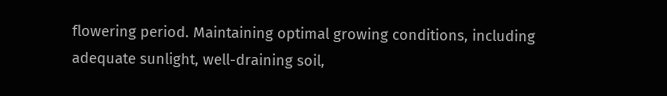flowering period. Maintaining optimal growing conditions, including adequate sunlight, well-draining soil,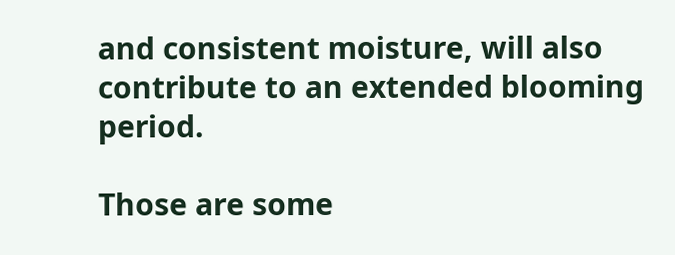and consistent moisture, will also contribute to an extended blooming period.

Those are some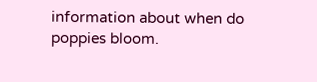information about when do poppies bloom.